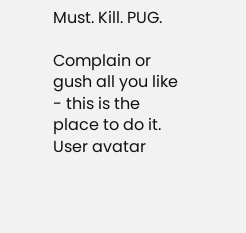Must. Kill. PUG.

Complain or gush all you like - this is the place to do it.
User avatar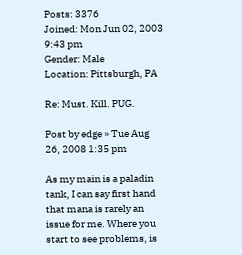Posts: 3376
Joined: Mon Jun 02, 2003 9:43 pm
Gender: Male
Location: Pittsburgh, PA

Re: Must. Kill. PUG.

Post by edge » Tue Aug 26, 2008 1:35 pm

As my main is a paladin tank, I can say first hand that mana is rarely an issue for me. Where you start to see problems, is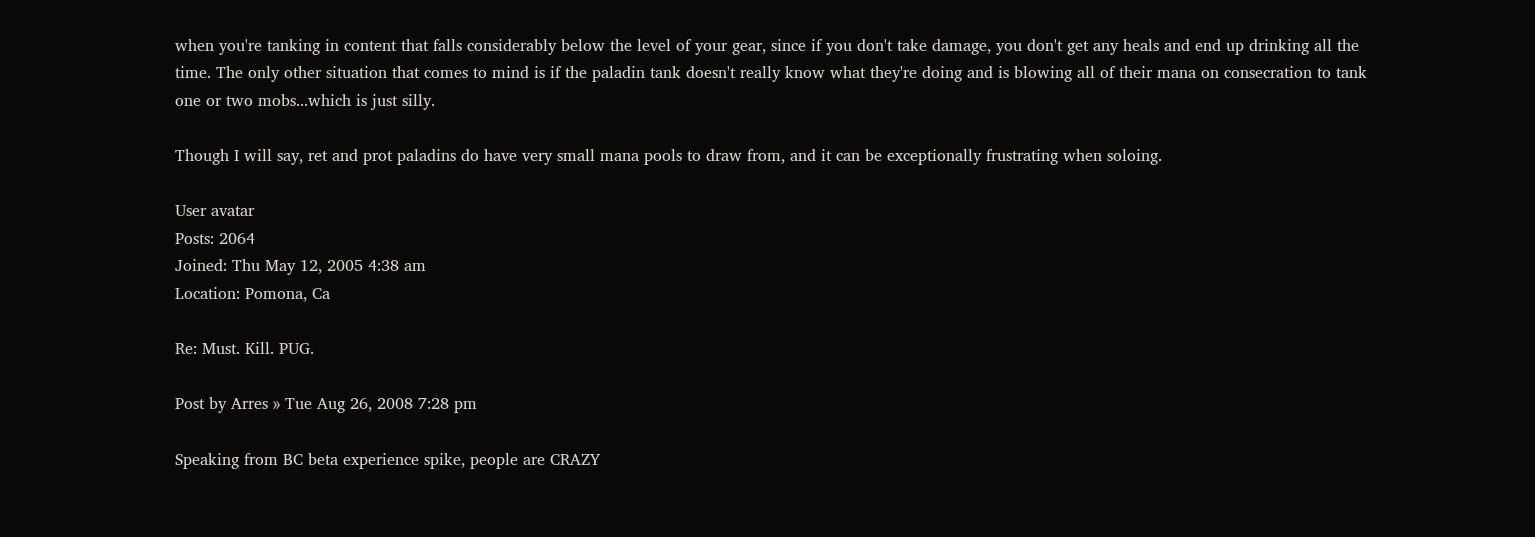when you're tanking in content that falls considerably below the level of your gear, since if you don't take damage, you don't get any heals and end up drinking all the time. The only other situation that comes to mind is if the paladin tank doesn't really know what they're doing and is blowing all of their mana on consecration to tank one or two mobs...which is just silly.

Though I will say, ret and prot paladins do have very small mana pools to draw from, and it can be exceptionally frustrating when soloing.

User avatar
Posts: 2064
Joined: Thu May 12, 2005 4:38 am
Location: Pomona, Ca

Re: Must. Kill. PUG.

Post by Arres » Tue Aug 26, 2008 7:28 pm

Speaking from BC beta experience spike, people are CRAZY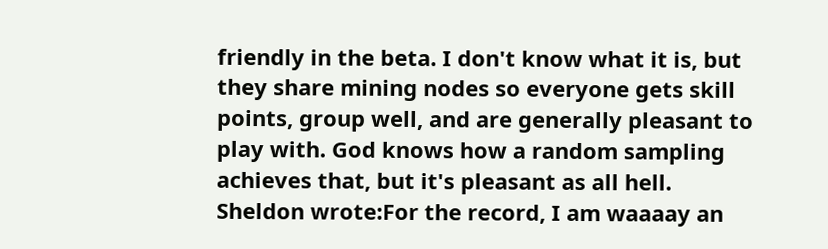friendly in the beta. I don't know what it is, but they share mining nodes so everyone gets skill points, group well, and are generally pleasant to play with. God knows how a random sampling achieves that, but it's pleasant as all hell.
Sheldon wrote:For the record, I am waaaay an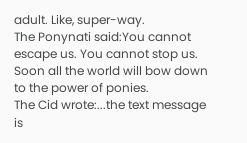adult. Like, super-way.
The Ponynati said:You cannot escape us. You cannot stop us. Soon all the world will bow down to the power of ponies.
The Cid wrote:...the text message is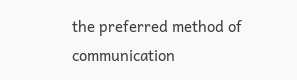the preferred method of communication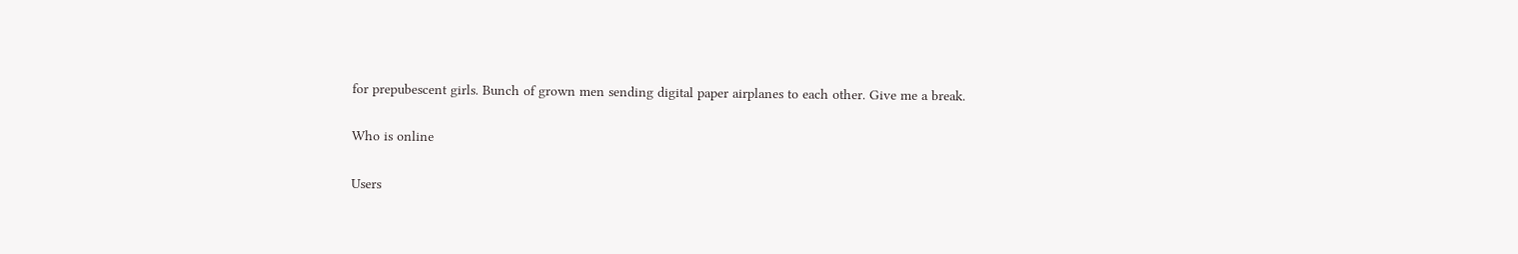for prepubescent girls. Bunch of grown men sending digital paper airplanes to each other. Give me a break.

Who is online

Users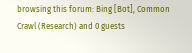browsing this forum: Bing [Bot], Common Crawl (Research) and 0 guests